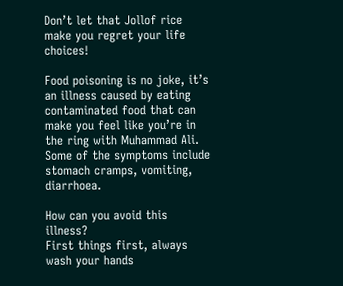Don’t let that Jollof rice make you regret your life choices!

Food poisoning is no joke, it’s an illness caused by eating contaminated food that can make you feel like you’re in the ring with Muhammad Ali. Some of the symptoms include stomach cramps, vomiting, diarrhoea.

How can you avoid this illness?
First things first, always wash your hands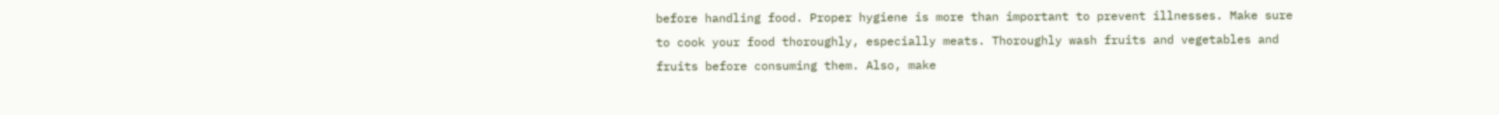before handling food. Proper hygiene is more than important to prevent illnesses. Make sure to cook your food thoroughly, especially meats. Thoroughly wash fruits and vegetables and fruits before consuming them. Also, make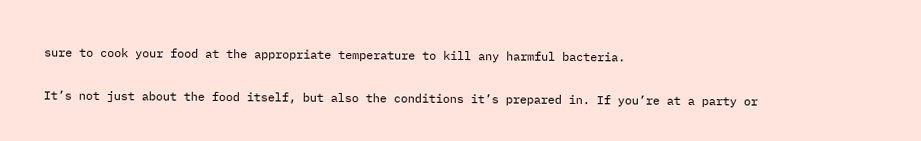sure to cook your food at the appropriate temperature to kill any harmful bacteria.

It’s not just about the food itself, but also the conditions it’s prepared in. If you’re at a party or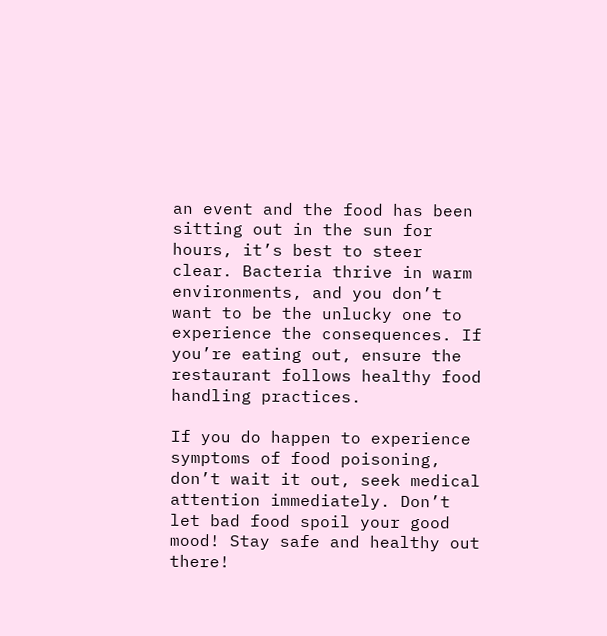an event and the food has been sitting out in the sun for hours, it’s best to steer clear. Bacteria thrive in warm environments, and you don’t want to be the unlucky one to experience the consequences. If you’re eating out, ensure the restaurant follows healthy food handling practices.

If you do happen to experience symptoms of food poisoning, don’t wait it out, seek medical attention immediately. Don’t let bad food spoil your good mood! Stay safe and healthy out there!